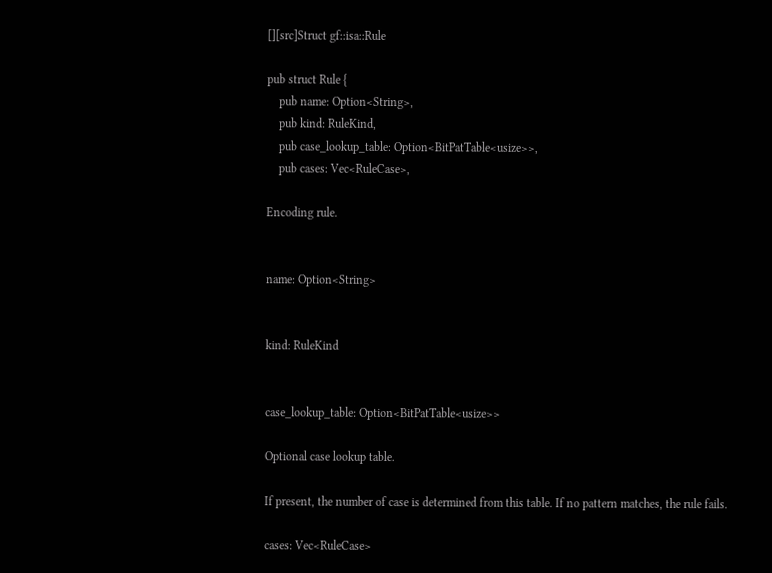[][src]Struct gf::isa::Rule

pub struct Rule {
    pub name: Option<String>,
    pub kind: RuleKind,
    pub case_lookup_table: Option<BitPatTable<usize>>,
    pub cases: Vec<RuleCase>,

Encoding rule.


name: Option<String>


kind: RuleKind


case_lookup_table: Option<BitPatTable<usize>>

Optional case lookup table.

If present, the number of case is determined from this table. If no pattern matches, the rule fails.

cases: Vec<RuleCase>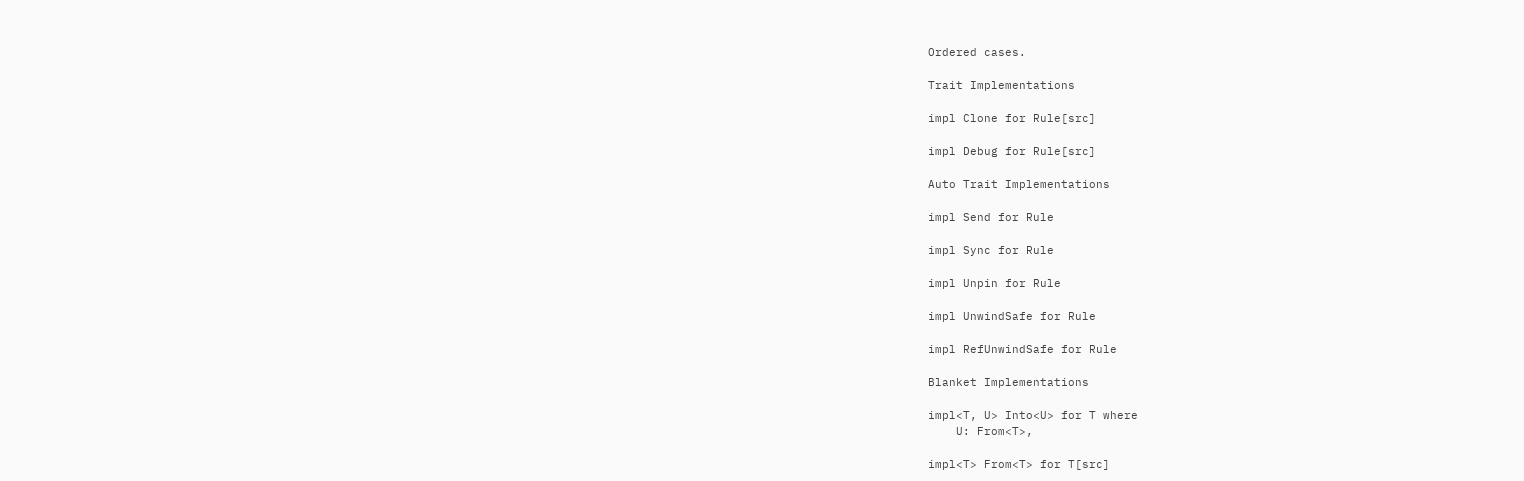Ordered cases.

Trait Implementations

impl Clone for Rule[src]

impl Debug for Rule[src]

Auto Trait Implementations

impl Send for Rule

impl Sync for Rule

impl Unpin for Rule

impl UnwindSafe for Rule

impl RefUnwindSafe for Rule

Blanket Implementations

impl<T, U> Into<U> for T where
    U: From<T>,

impl<T> From<T> for T[src]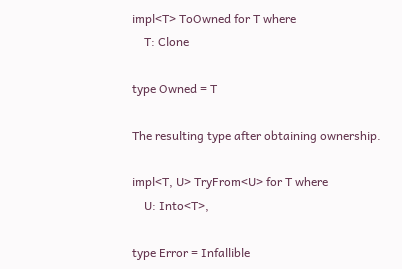impl<T> ToOwned for T where
    T: Clone

type Owned = T

The resulting type after obtaining ownership.

impl<T, U> TryFrom<U> for T where
    U: Into<T>,

type Error = Infallible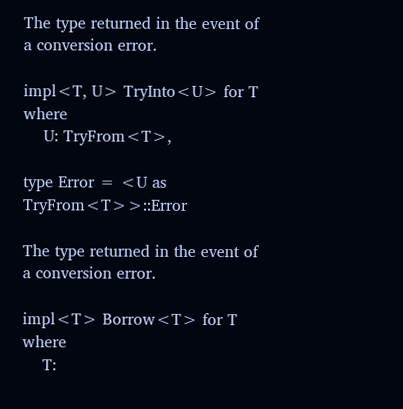The type returned in the event of a conversion error.

impl<T, U> TryInto<U> for T where
    U: TryFrom<T>,

type Error = <U as TryFrom<T>>::Error

The type returned in the event of a conversion error.

impl<T> Borrow<T> for T where
    T: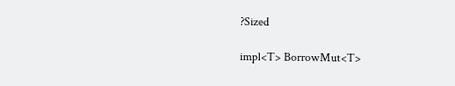?Sized

impl<T> BorrowMut<T>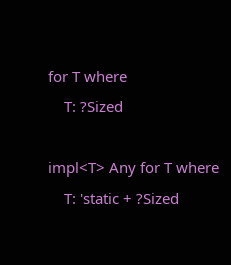for T where
    T: ?Sized

impl<T> Any for T where
    T: 'static + ?Sized